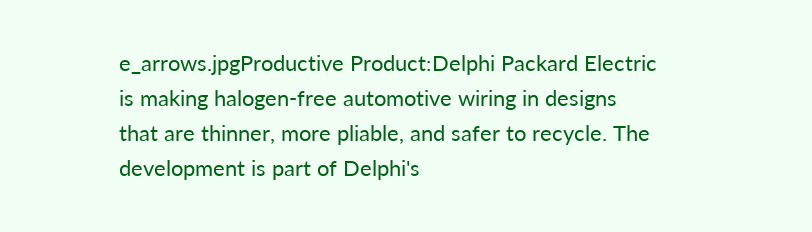e_arrows.jpgProductive Product:Delphi Packard Electric is making halogen-free automotive wiring in designs that are thinner, more pliable, and safer to recycle. The development is part of Delphi's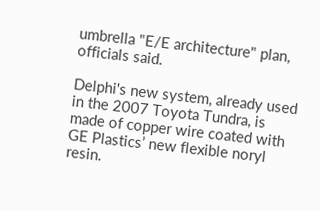umbrella "E/E architecture" plan, officials said.

Delphi's new system, already used in the 2007 Toyota Tundra, is made of copper wire coated with GE Plastics’ new flexible noryl resin.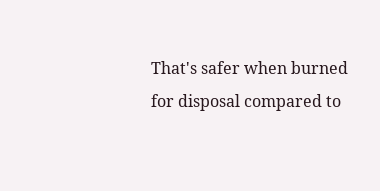That's safer when burned for disposal compared to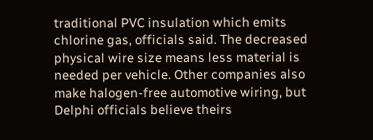traditional PVC insulation which emits chlorine gas, officials said. The decreased physical wire size means less material is needed per vehicle. Other companies also make halogen-free automotive wiring, but Delphi officials believe theirs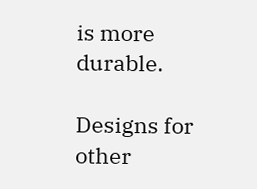is more durable.

Designs for other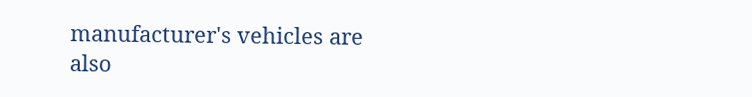manufacturer's vehicles are also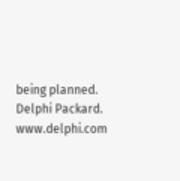being planned. Delphi Packard. www.delphi.com